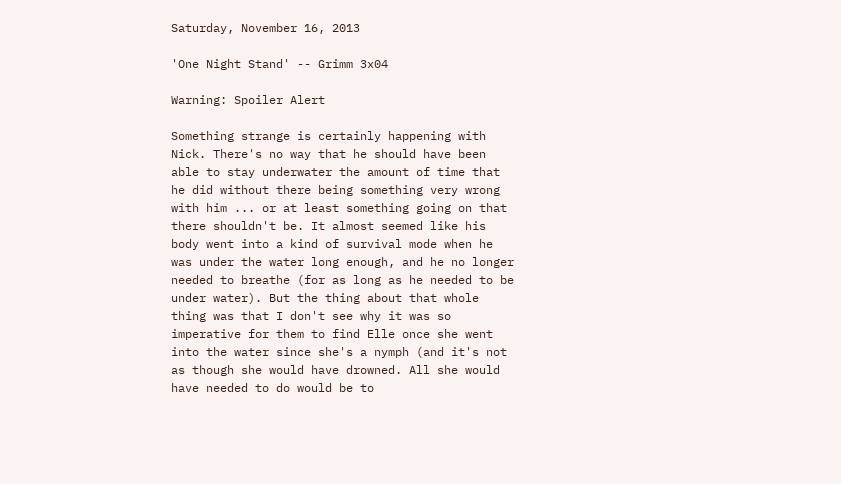Saturday, November 16, 2013

'One Night Stand' -- Grimm 3x04

Warning: Spoiler Alert

Something strange is certainly happening with Nick. There's no way that he should have been able to stay underwater the amount of time that he did without there being something very wrong with him ... or at least something going on that there shouldn't be. It almost seemed like his body went into a kind of survival mode when he was under the water long enough, and he no longer needed to breathe (for as long as he needed to be under water). But the thing about that whole thing was that I don't see why it was so imperative for them to find Elle once she went into the water since she's a nymph (and it's not as though she would have drowned. All she would have needed to do would be to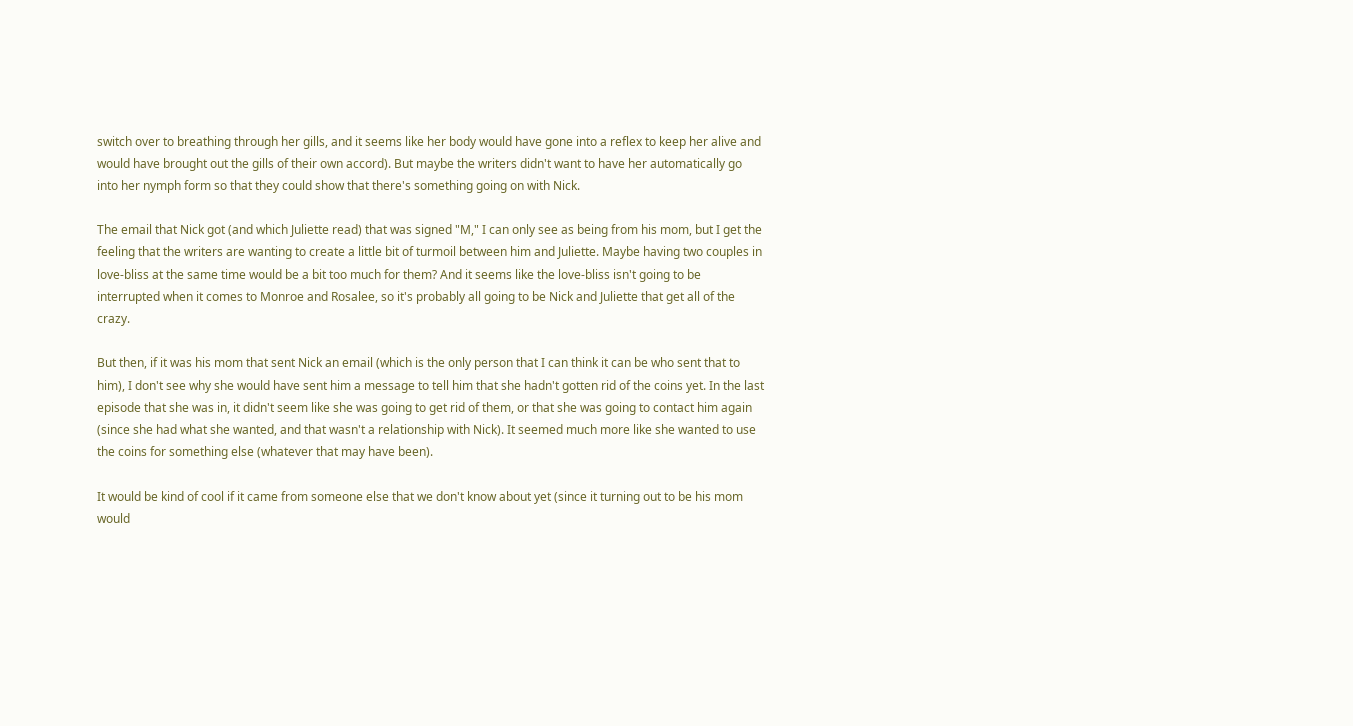switch over to breathing through her gills, and it seems like her body would have gone into a reflex to keep her alive and would have brought out the gills of their own accord). But maybe the writers didn't want to have her automatically go into her nymph form so that they could show that there's something going on with Nick.

The email that Nick got (and which Juliette read) that was signed "M," I can only see as being from his mom, but I get the feeling that the writers are wanting to create a little bit of turmoil between him and Juliette. Maybe having two couples in love-bliss at the same time would be a bit too much for them? And it seems like the love-bliss isn't going to be interrupted when it comes to Monroe and Rosalee, so it's probably all going to be Nick and Juliette that get all of the crazy.

But then, if it was his mom that sent Nick an email (which is the only person that I can think it can be who sent that to him), I don't see why she would have sent him a message to tell him that she hadn't gotten rid of the coins yet. In the last episode that she was in, it didn't seem like she was going to get rid of them, or that she was going to contact him again (since she had what she wanted, and that wasn't a relationship with Nick). It seemed much more like she wanted to use the coins for something else (whatever that may have been).

It would be kind of cool if it came from someone else that we don't know about yet (since it turning out to be his mom would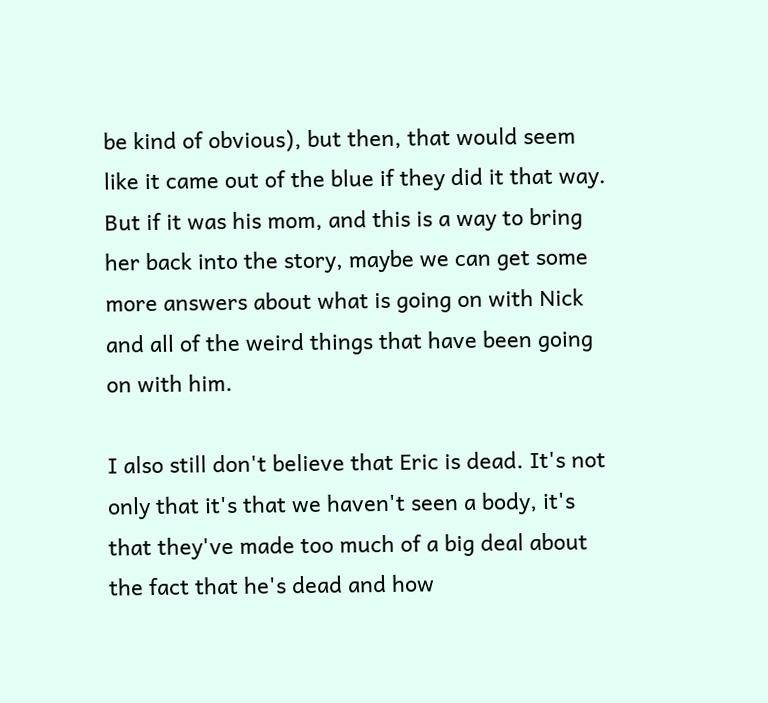be kind of obvious), but then, that would seem like it came out of the blue if they did it that way. But if it was his mom, and this is a way to bring her back into the story, maybe we can get some more answers about what is going on with Nick and all of the weird things that have been going on with him.

I also still don't believe that Eric is dead. It's not only that it's that we haven't seen a body, it's that they've made too much of a big deal about the fact that he's dead and how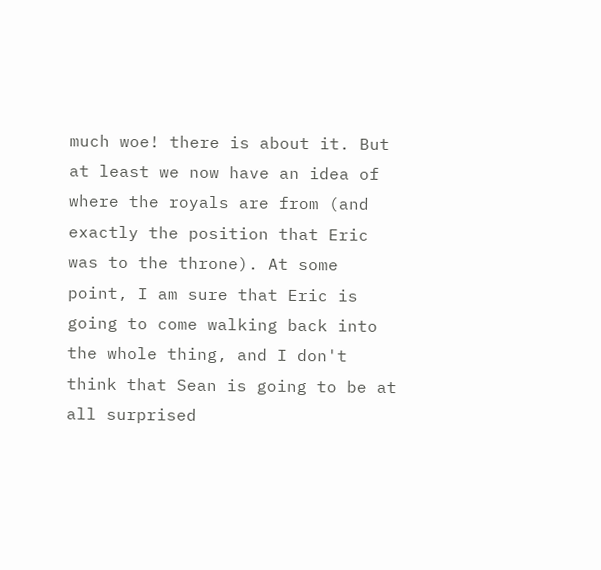much woe! there is about it. But at least we now have an idea of where the royals are from (and exactly the position that Eric was to the throne). At some point, I am sure that Eric is going to come walking back into the whole thing, and I don't think that Sean is going to be at all surprised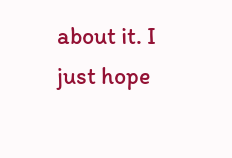about it. I just hope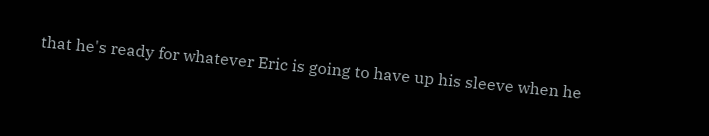that he's ready for whatever Eric is going to have up his sleeve when he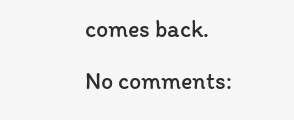comes back.

No comments: